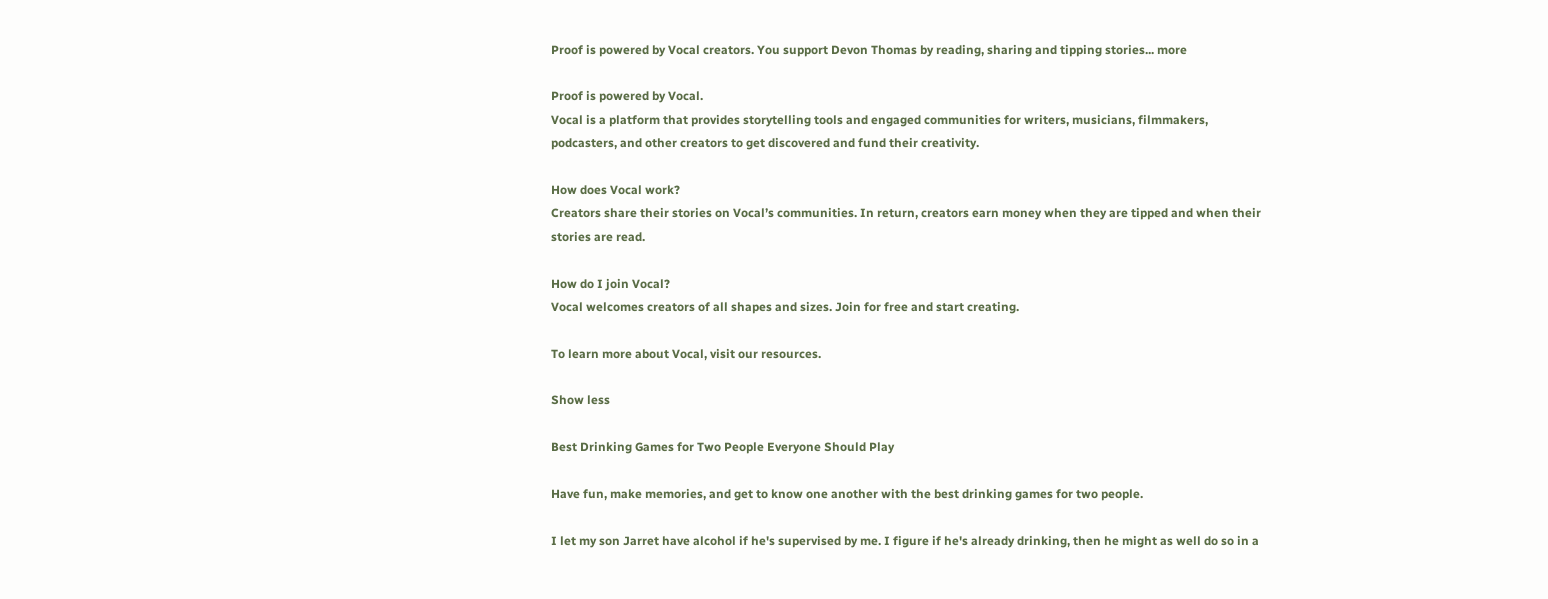Proof is powered by Vocal creators. You support Devon Thomas by reading, sharing and tipping stories... more

Proof is powered by Vocal.
Vocal is a platform that provides storytelling tools and engaged communities for writers, musicians, filmmakers, podcasters, and other creators to get discovered and fund their creativity.

How does Vocal work?
Creators share their stories on Vocal’s communities. In return, creators earn money when they are tipped and when their stories are read.

How do I join Vocal?
Vocal welcomes creators of all shapes and sizes. Join for free and start creating.

To learn more about Vocal, visit our resources.

Show less

Best Drinking Games for Two People Everyone Should Play

Have fun, make memories, and get to know one another with the best drinking games for two people.

I let my son Jarret have alcohol if he's supervised by me. I figure if he's already drinking, then he might as well do so in a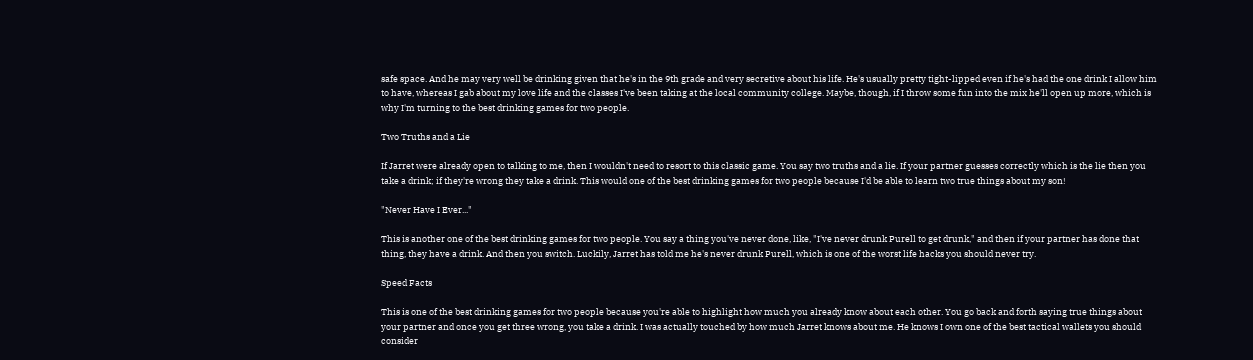safe space. And he may very well be drinking given that he's in the 9th grade and very secretive about his life. He's usually pretty tight-lipped even if he's had the one drink I allow him to have, whereas I gab about my love life and the classes I've been taking at the local community college. Maybe, though, if I throw some fun into the mix he'll open up more, which is why I'm turning to the best drinking games for two people.

Two Truths and a Lie

If Jarret were already open to talking to me, then I wouldn't need to resort to this classic game. You say two truths and a lie. If your partner guesses correctly which is the lie then you take a drink; if they're wrong they take a drink. This would one of the best drinking games for two people because I'd be able to learn two true things about my son!

"Never Have I Ever..."

This is another one of the best drinking games for two people. You say a thing you've never done, like, "I've never drunk Purell to get drunk," and then if your partner has done that thing, they have a drink. And then you switch. Luckily, Jarret has told me he's never drunk Purell, which is one of the worst life hacks you should never try.

Speed Facts

This is one of the best drinking games for two people because you're able to highlight how much you already know about each other. You go back and forth saying true things about your partner and once you get three wrong, you take a drink. I was actually touched by how much Jarret knows about me. He knows I own one of the best tactical wallets you should consider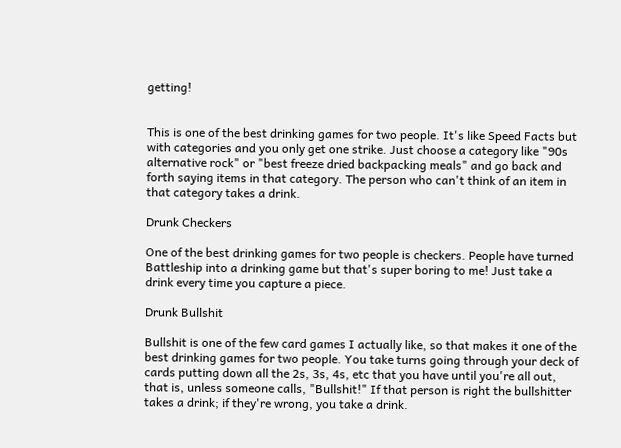getting!


This is one of the best drinking games for two people. It's like Speed Facts but with categories and you only get one strike. Just choose a category like "90s alternative rock" or "best freeze dried backpacking meals" and go back and forth saying items in that category. The person who can't think of an item in that category takes a drink.

Drunk Checkers

One of the best drinking games for two people is checkers. People have turned Battleship into a drinking game but that's super boring to me! Just take a drink every time you capture a piece.

Drunk Bullshit

Bullshit is one of the few card games I actually like, so that makes it one of the best drinking games for two people. You take turns going through your deck of cards putting down all the 2s, 3s, 4s, etc that you have until you're all out, that is, unless someone calls, "Bullshit!" If that person is right the bullshitter takes a drink; if they're wrong, you take a drink.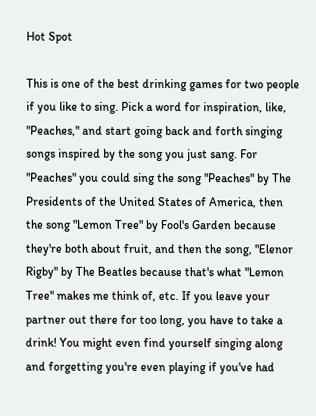Hot Spot

This is one of the best drinking games for two people if you like to sing. Pick a word for inspiration, like, "Peaches," and start going back and forth singing songs inspired by the song you just sang. For "Peaches" you could sing the song "Peaches" by The Presidents of the United States of America, then the song "Lemon Tree" by Fool's Garden because they're both about fruit, and then the song, "Elenor Rigby" by The Beatles because that's what "Lemon Tree" makes me think of, etc. If you leave your partner out there for too long, you have to take a drink! You might even find yourself singing along and forgetting you're even playing if you've had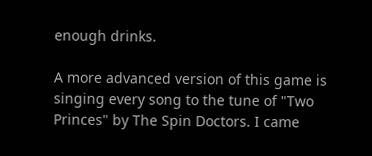enough drinks.

A more advanced version of this game is singing every song to the tune of "Two Princes" by The Spin Doctors. I came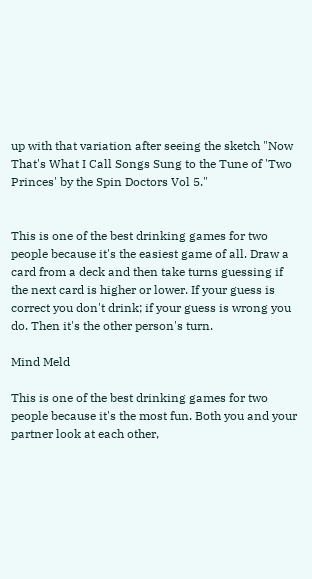up with that variation after seeing the sketch "Now That's What I Call Songs Sung to the Tune of 'Two Princes' by the Spin Doctors Vol 5."


This is one of the best drinking games for two people because it's the easiest game of all. Draw a card from a deck and then take turns guessing if the next card is higher or lower. If your guess is correct you don't drink; if your guess is wrong you do. Then it's the other person's turn.

Mind Meld

This is one of the best drinking games for two people because it's the most fun. Both you and your partner look at each other,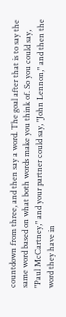countdown from three, and then say a word. The goal after that is to say the same word based on what both words make you think of. So you could say, "Paul McCartney," and your partner could say, "John Lennon," and then the word they have in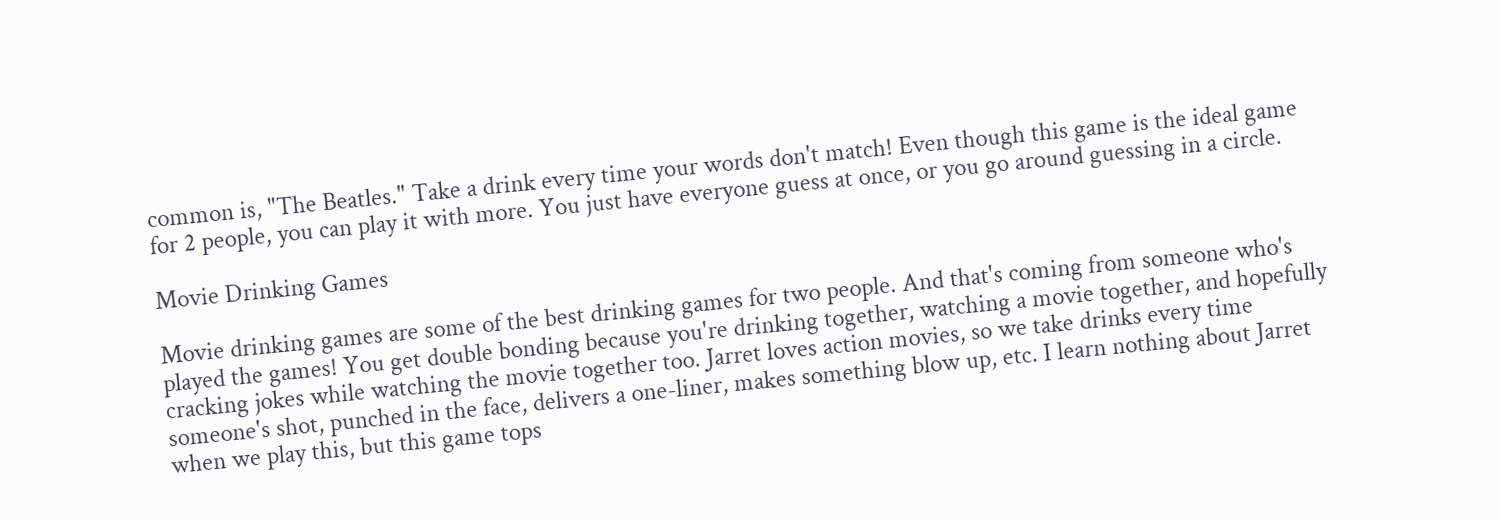common is, "The Beatles." Take a drink every time your words don't match! Even though this game is the ideal game for 2 people, you can play it with more. You just have everyone guess at once, or you go around guessing in a circle.

Movie Drinking Games

Movie drinking games are some of the best drinking games for two people. And that's coming from someone who's played the games! You get double bonding because you're drinking together, watching a movie together, and hopefully cracking jokes while watching the movie together too. Jarret loves action movies, so we take drinks every time someone's shot, punched in the face, delivers a one-liner, makes something blow up, etc. I learn nothing about Jarret when we play this, but this game tops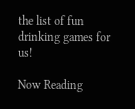the list of fun drinking games for us!

Now Reading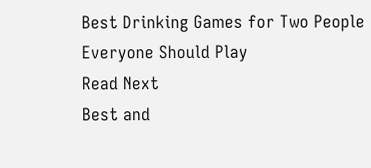Best Drinking Games for Two People Everyone Should Play
Read Next
Best and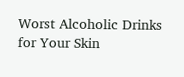Worst Alcoholic Drinks for Your Skin